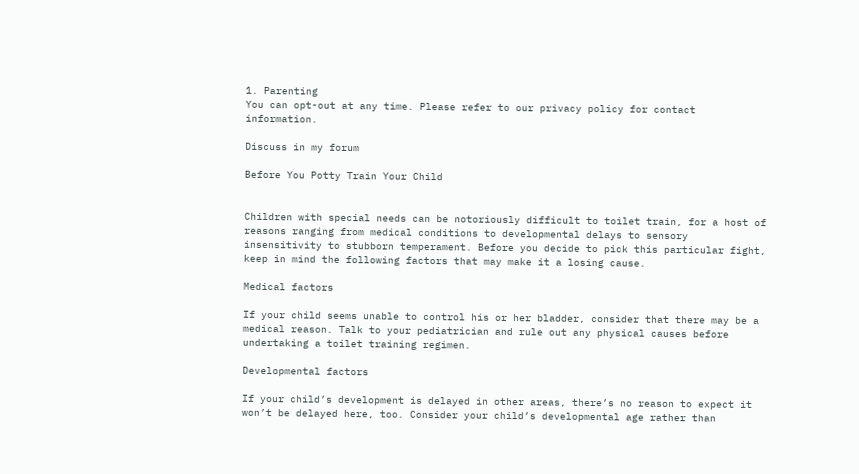1. Parenting
You can opt-out at any time. Please refer to our privacy policy for contact information.

Discuss in my forum

Before You Potty Train Your Child


Children with special needs can be notoriously difficult to toilet train, for a host of reasons ranging from medical conditions to developmental delays to sensory insensitivity to stubborn temperament. Before you decide to pick this particular fight, keep in mind the following factors that may make it a losing cause.

Medical factors

If your child seems unable to control his or her bladder, consider that there may be a medical reason. Talk to your pediatrician and rule out any physical causes before undertaking a toilet training regimen.

Developmental factors

If your child’s development is delayed in other areas, there’s no reason to expect it won’t be delayed here, too. Consider your child’s developmental age rather than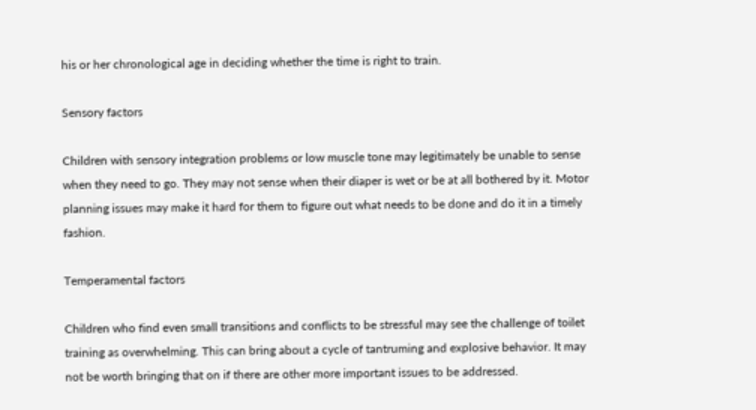his or her chronological age in deciding whether the time is right to train.

Sensory factors

Children with sensory integration problems or low muscle tone may legitimately be unable to sense when they need to go. They may not sense when their diaper is wet or be at all bothered by it. Motor planning issues may make it hard for them to figure out what needs to be done and do it in a timely fashion.

Temperamental factors

Children who find even small transitions and conflicts to be stressful may see the challenge of toilet training as overwhelming. This can bring about a cycle of tantruming and explosive behavior. It may not be worth bringing that on if there are other more important issues to be addressed.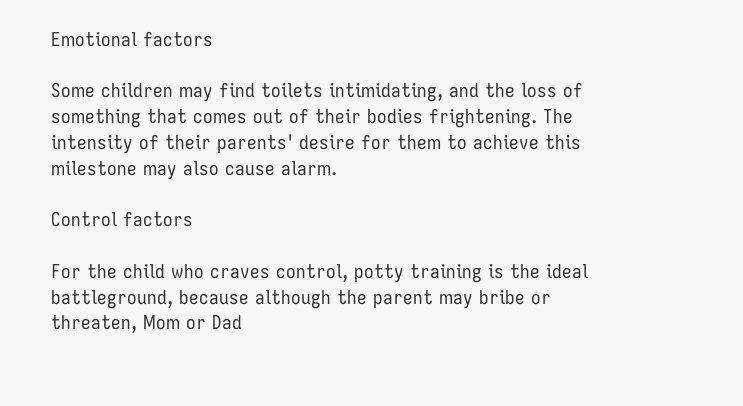Emotional factors

Some children may find toilets intimidating, and the loss of something that comes out of their bodies frightening. The intensity of their parents' desire for them to achieve this milestone may also cause alarm.

Control factors

For the child who craves control, potty training is the ideal battleground, because although the parent may bribe or threaten, Mom or Dad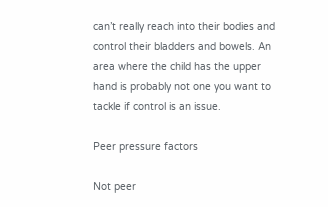can’t really reach into their bodies and control their bladders and bowels. An area where the child has the upper hand is probably not one you want to tackle if control is an issue.

Peer pressure factors

Not peer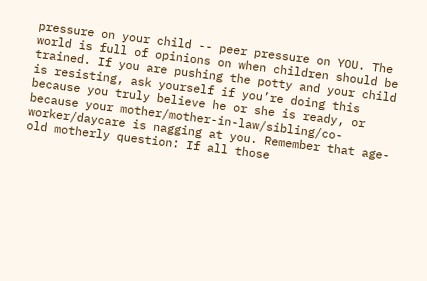pressure on your child -- peer pressure on YOU. The world is full of opinions on when children should be trained. If you are pushing the potty and your child is resisting, ask yourself if you’re doing this because you truly believe he or she is ready, or because your mother/mother-in-law/sibling/co-worker/daycare is nagging at you. Remember that age-old motherly question: If all those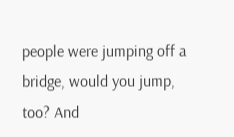people were jumping off a bridge, would you jump, too? And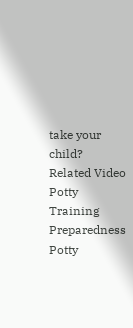take your child?
Related Video
Potty Training Preparedness
Potty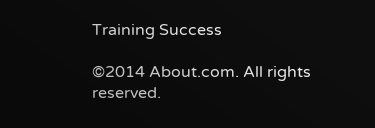Training Success

©2014 About.com. All rights reserved.